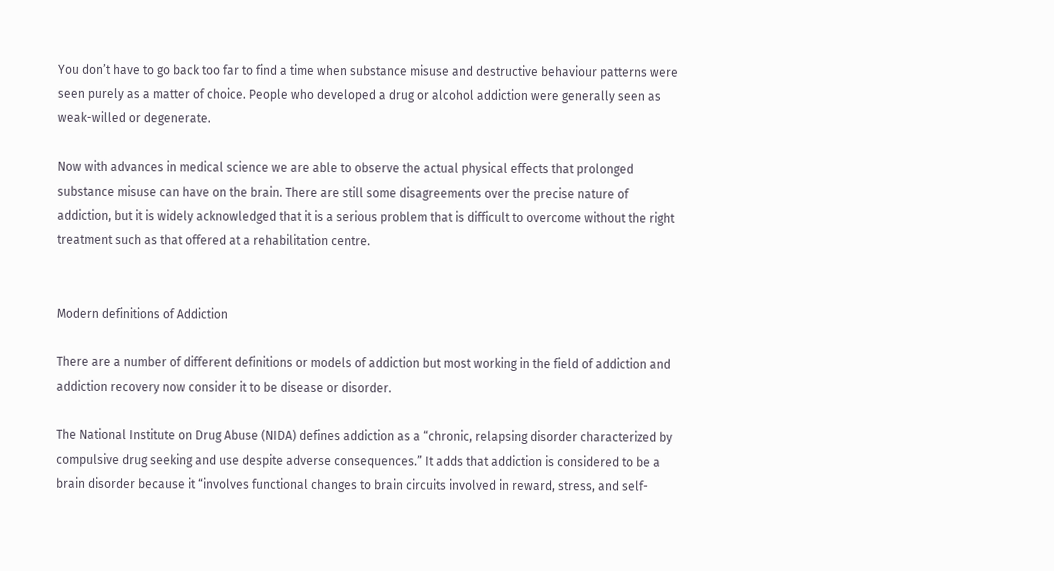You don’t have to go back too far to find a time when substance misuse and destructive behaviour patterns were seen purely as a matter of choice. People who developed a drug or alcohol addiction were generally seen as weak-willed or degenerate.

Now with advances in medical science we are able to observe the actual physical effects that prolonged substance misuse can have on the brain. There are still some disagreements over the precise nature of addiction, but it is widely acknowledged that it is a serious problem that is difficult to overcome without the right treatment such as that offered at a rehabilitation centre.


Modern definitions of Addiction

There are a number of different definitions or models of addiction but most working in the field of addiction and addiction recovery now consider it to be disease or disorder.

The National Institute on Drug Abuse (NIDA) defines addiction as a “chronic, relapsing disorder characterized by compulsive drug seeking and use despite adverse consequences.” It adds that addiction is considered to be a brain disorder because it “involves functional changes to brain circuits involved in reward, stress, and self-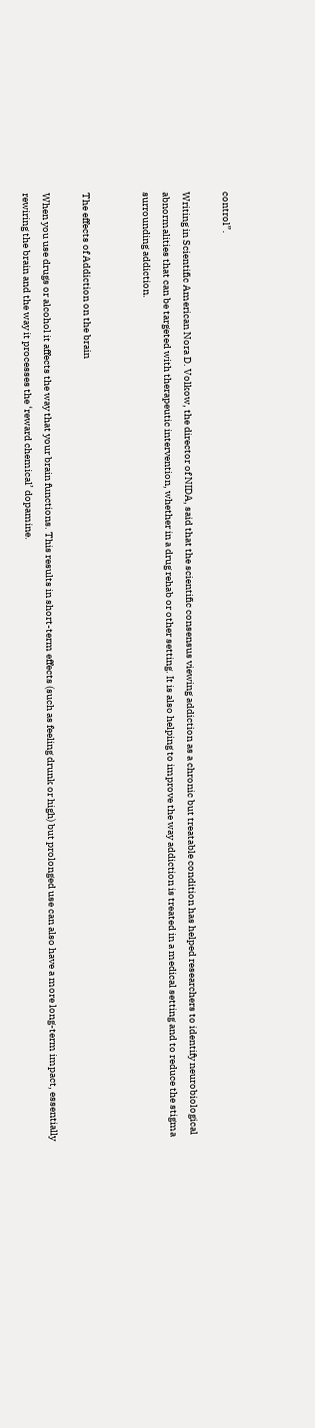control”.

Writing in Scientific American Nora D. Volkow, the director of NIDA, said that the scientific consensus viewing addiction as a chronic but treatable condition has helped researchers to identify neurobiological abnormalities that can be targeted with therapeutic intervention, whether in a drug rehab or other setting. It is also helping to improve the way addiction is treated in a medical setting and to reduce the stigma surrounding addiction.


The effects of Addiction on the brain

When you use drugs or alcohol it affects the way that your brain functions. This results in short-term effects (such as feeling drunk or high) but prolonged use can also have a more long-term impact, essentially rewiring the brain and the way it processes the ‘reward chemical’ dopamine.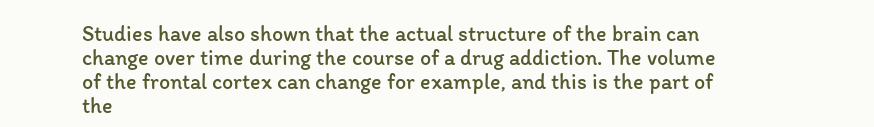Studies have also shown that the actual structure of the brain can change over time during the course of a drug addiction. The volume of the frontal cortex can change for example, and this is the part of the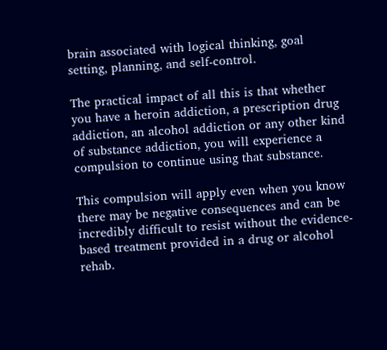brain associated with logical thinking, goal setting, planning, and self-control.

The practical impact of all this is that whether you have a heroin addiction, a prescription drug addiction, an alcohol addiction or any other kind of substance addiction, you will experience a compulsion to continue using that substance.

This compulsion will apply even when you know there may be negative consequences and can be incredibly difficult to resist without the evidence-based treatment provided in a drug or alcohol rehab.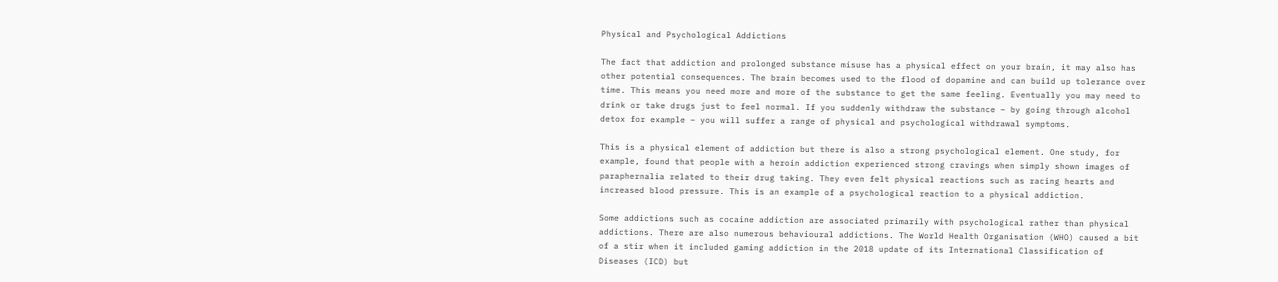Physical and Psychological Addictions

The fact that addiction and prolonged substance misuse has a physical effect on your brain, it may also has other potential consequences. The brain becomes used to the flood of dopamine and can build up tolerance over time. This means you need more and more of the substance to get the same feeling. Eventually you may need to drink or take drugs just to feel normal. If you suddenly withdraw the substance – by going through alcohol detox for example – you will suffer a range of physical and psychological withdrawal symptoms.

This is a physical element of addiction but there is also a strong psychological element. One study, for example, found that people with a heroin addiction experienced strong cravings when simply shown images of paraphernalia related to their drug taking. They even felt physical reactions such as racing hearts and increased blood pressure. This is an example of a psychological reaction to a physical addiction.

Some addictions such as cocaine addiction are associated primarily with psychological rather than physical addictions. There are also numerous behavioural addictions. The World Health Organisation (WHO) caused a bit of a stir when it included gaming addiction in the 2018 update of its International Classification of Diseases (ICD) but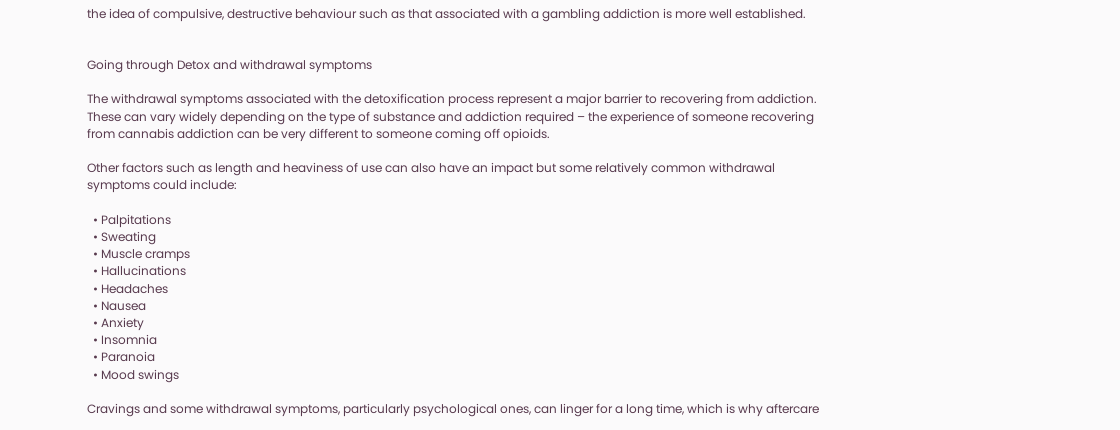the idea of compulsive, destructive behaviour such as that associated with a gambling addiction is more well established.


Going through Detox and withdrawal symptoms

The withdrawal symptoms associated with the detoxification process represent a major barrier to recovering from addiction. These can vary widely depending on the type of substance and addiction required – the experience of someone recovering from cannabis addiction can be very different to someone coming off opioids.

Other factors such as length and heaviness of use can also have an impact but some relatively common withdrawal symptoms could include:

  • Palpitations
  • Sweating
  • Muscle cramps
  • Hallucinations
  • Headaches
  • Nausea
  • Anxiety
  • Insomnia
  • Paranoia
  • Mood swings

Cravings and some withdrawal symptoms, particularly psychological ones, can linger for a long time, which is why aftercare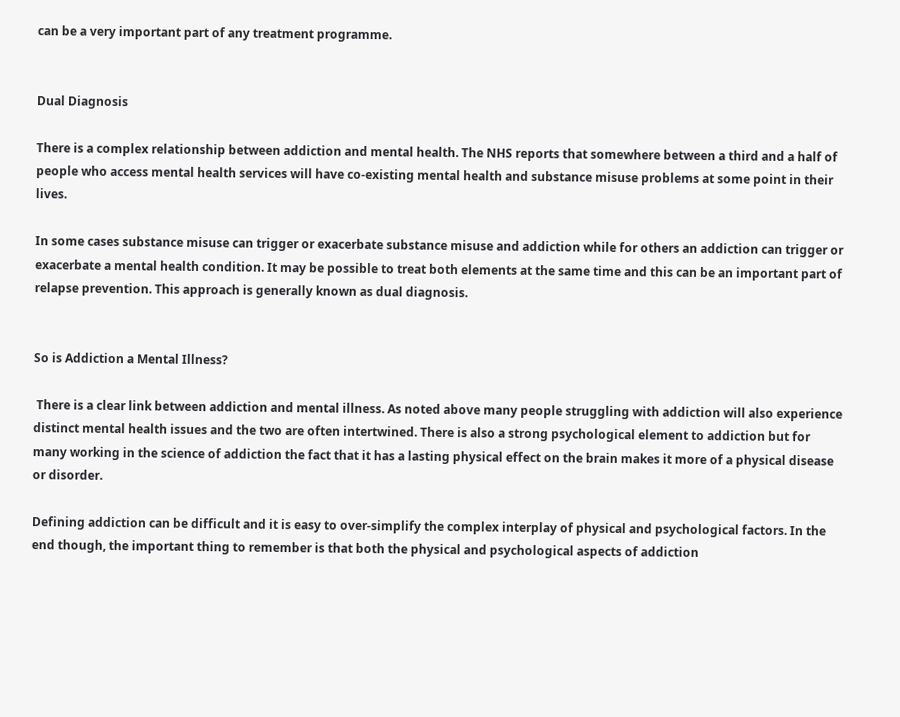can be a very important part of any treatment programme.


Dual Diagnosis

There is a complex relationship between addiction and mental health. The NHS reports that somewhere between a third and a half of people who access mental health services will have co-existing mental health and substance misuse problems at some point in their lives.

In some cases substance misuse can trigger or exacerbate substance misuse and addiction while for others an addiction can trigger or exacerbate a mental health condition. It may be possible to treat both elements at the same time and this can be an important part of relapse prevention. This approach is generally known as dual diagnosis.


So is Addiction a Mental Illness?

 There is a clear link between addiction and mental illness. As noted above many people struggling with addiction will also experience distinct mental health issues and the two are often intertwined. There is also a strong psychological element to addiction but for many working in the science of addiction the fact that it has a lasting physical effect on the brain makes it more of a physical disease or disorder.

Defining addiction can be difficult and it is easy to over-simplify the complex interplay of physical and psychological factors. In the end though, the important thing to remember is that both the physical and psychological aspects of addiction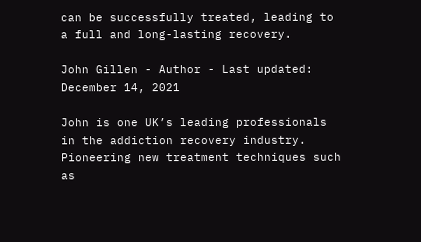can be successfully treated, leading to a full and long-lasting recovery.

John Gillen - Author - Last updated: December 14, 2021

John is one UK’s leading professionals in the addiction recovery industry. Pioneering new treatment techniques such as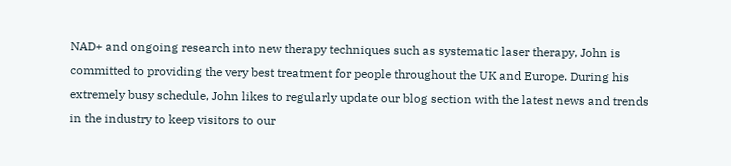NAD+ and ongoing research into new therapy techniques such as systematic laser therapy, John is committed to providing the very best treatment for people throughout the UK and Europe. During his extremely busy schedule, John likes to regularly update our blog section with the latest news and trends in the industry to keep visitors to our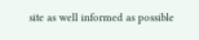site as well informed as possible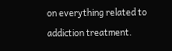on everything related to addiction treatment.